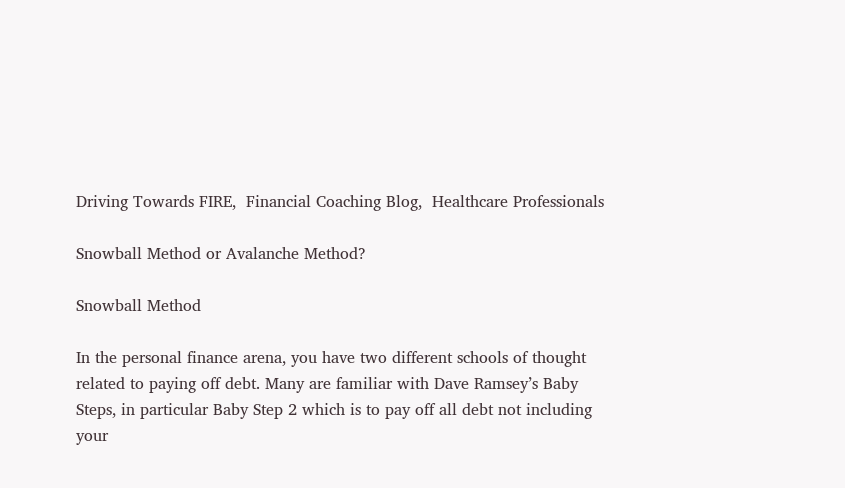Driving Towards FIRE,  Financial Coaching Blog,  Healthcare Professionals

Snowball Method or Avalanche Method?

Snowball Method

In the personal finance arena, you have two different schools of thought related to paying off debt. Many are familiar with Dave Ramsey’s Baby Steps, in particular Baby Step 2 which is to pay off all debt not including your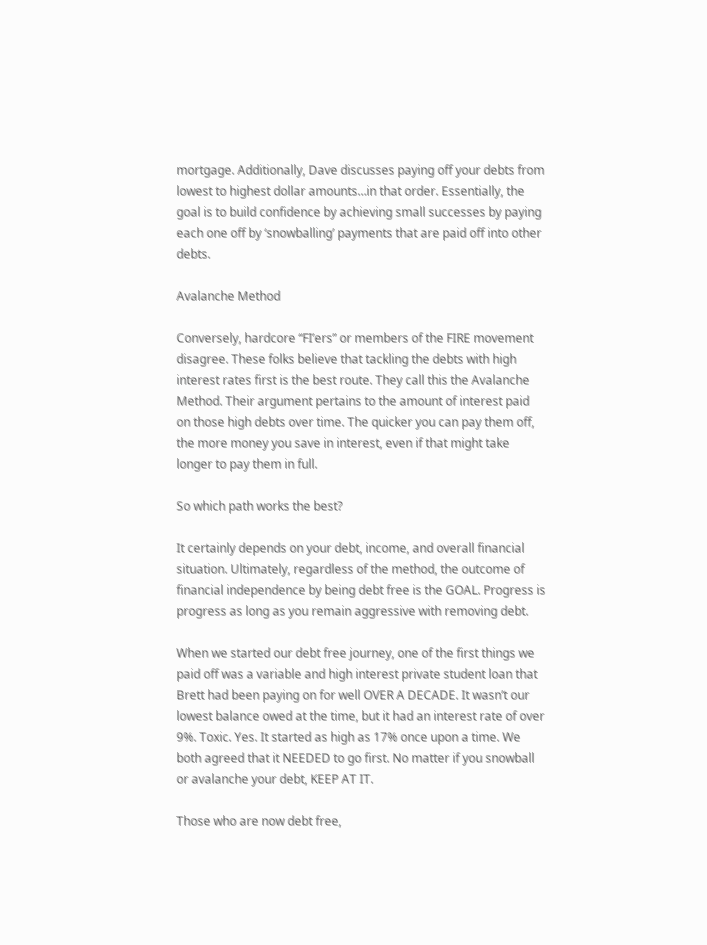mortgage. Additionally, Dave discusses paying off your debts from lowest to highest dollar amounts…in that order. Essentially, the goal is to build confidence by achieving small successes by paying each one off by ‘snowballing’ payments that are paid off into other debts.

Avalanche Method

Conversely, hardcore “FI’ers” or members of the FIRE movement disagree. These folks believe that tackling the debts with high interest rates first is the best route. They call this the Avalanche Method. Their argument pertains to the amount of interest paid on those high debts over time. The quicker you can pay them off, the more money you save in interest, even if that might take longer to pay them in full.

So which path works the best?

It certainly depends on your debt, income, and overall financial situation. Ultimately, regardless of the method, the outcome of financial independence by being debt free is the GOAL. Progress is progress as long as you remain aggressive with removing debt.

When we started our debt free journey, one of the first things we paid off was a variable and high interest private student loan that Brett had been paying on for well OVER A DECADE. It wasn’t our lowest balance owed at the time, but it had an interest rate of over 9%. Toxic. Yes. It started as high as 17% once upon a time. We both agreed that it NEEDED to go first. No matter if you snowball or avalanche your debt, KEEP AT IT.

Those who are now debt free,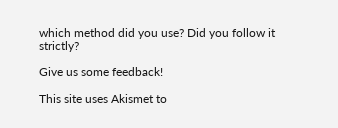which method did you use? Did you follow it strictly?

Give us some feedback!

This site uses Akismet to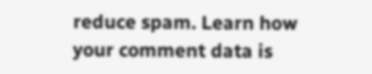reduce spam. Learn how your comment data is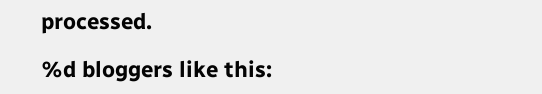processed.

%d bloggers like this: